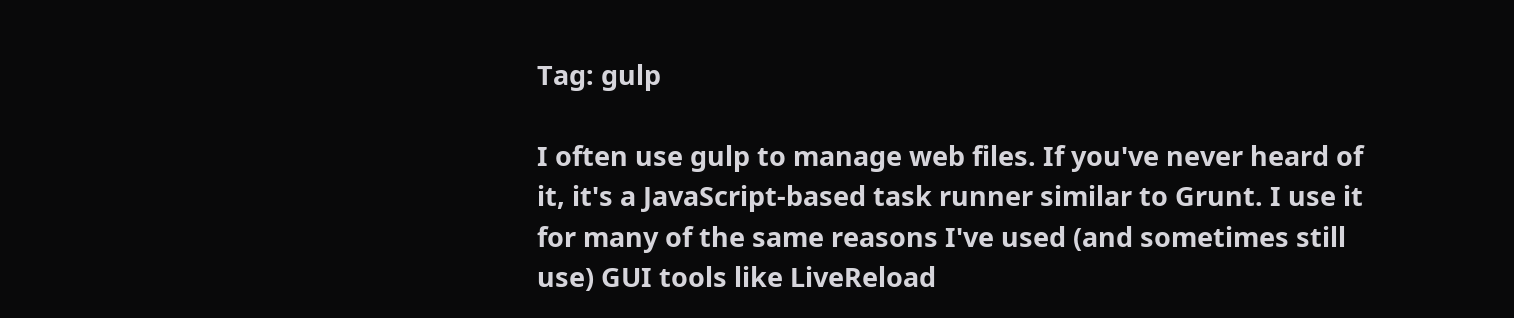Tag: gulp

I often use gulp to manage web files. If you've never heard of it, it's a JavaScript-based task runner similar to Grunt. I use it for many of the same reasons I've used (and sometimes still use) GUI tools like LiveReload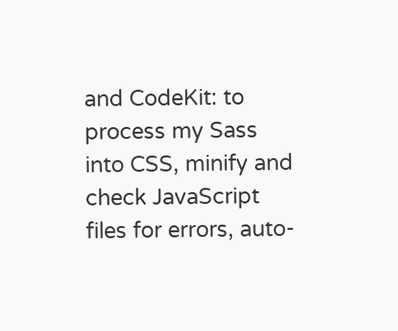and CodeKit: to process my Sass into CSS, minify and check JavaScript files for errors, auto-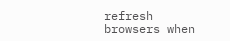refresh browsers when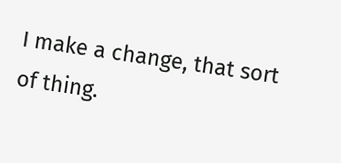I make a change, that sort of thing.